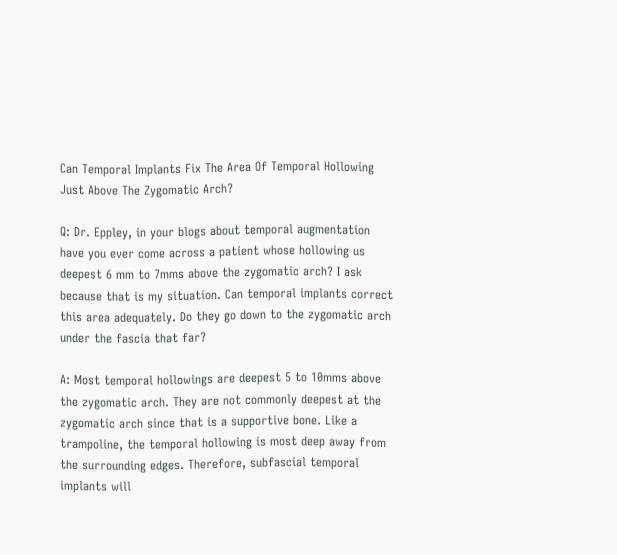Can Temporal Implants Fix The Area Of Temporal Hollowing Just Above The Zygomatic Arch?

Q: Dr. Eppley, in your blogs about temporal augmentation have you ever come across a patient whose hollowing us deepest 6 mm to 7mms above the zygomatic arch? I ask because that is my situation. Can temporal implants correct this area adequately. Do they go down to the zygomatic arch under the fascia that far?

A: Most temporal hollowings are deepest 5 to 10mms above the zygomatic arch. They are not commonly deepest at the zygomatic arch since that is a supportive bone. Like a trampoline, the temporal hollowing is most deep away from the surrounding edges. Therefore, subfascial temporal implants will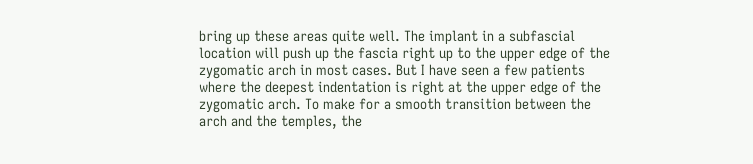bring up these areas quite well. The implant in a subfascial location will push up the fascia right up to the upper edge of the zygomatic arch in most cases. But I have seen a few patients where the deepest indentation is right at the upper edge of the zygomatic arch. To make for a smooth transition between the arch and the temples, the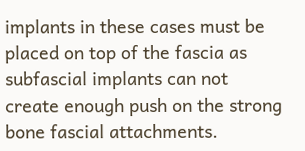implants in these cases must be placed on top of the fascia as subfascial implants can not create enough push on the strong bone fascial attachments.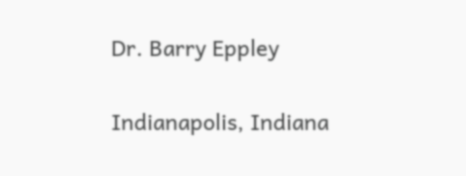Dr. Barry Eppley

Indianapolis, Indiana